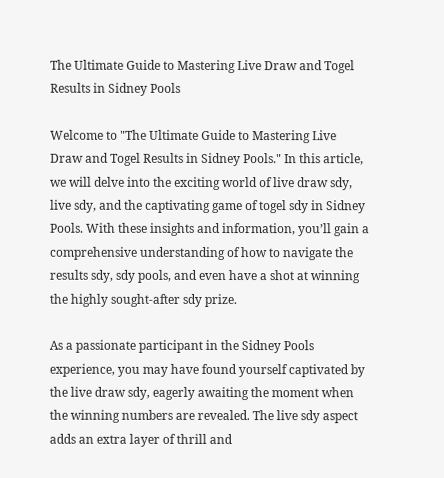The Ultimate Guide to Mastering Live Draw and Togel Results in Sidney Pools

Welcome to "The Ultimate Guide to Mastering Live Draw and Togel Results in Sidney Pools." In this article, we will delve into the exciting world of live draw sdy, live sdy, and the captivating game of togel sdy in Sidney Pools. With these insights and information, you’ll gain a comprehensive understanding of how to navigate the results sdy, sdy pools, and even have a shot at winning the highly sought-after sdy prize.

As a passionate participant in the Sidney Pools experience, you may have found yourself captivated by the live draw sdy, eagerly awaiting the moment when the winning numbers are revealed. The live sdy aspect adds an extra layer of thrill and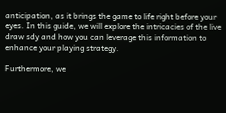anticipation, as it brings the game to life right before your eyes. In this guide, we will explore the intricacies of the live draw sdy and how you can leverage this information to enhance your playing strategy.

Furthermore, we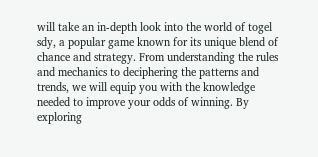will take an in-depth look into the world of togel sdy, a popular game known for its unique blend of chance and strategy. From understanding the rules and mechanics to deciphering the patterns and trends, we will equip you with the knowledge needed to improve your odds of winning. By exploring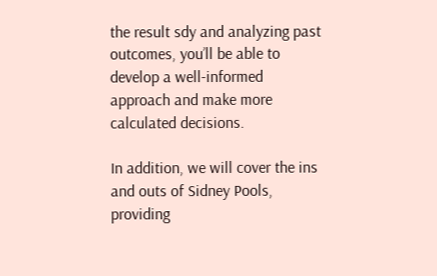the result sdy and analyzing past outcomes, you’ll be able to develop a well-informed approach and make more calculated decisions.

In addition, we will cover the ins and outs of Sidney Pools, providing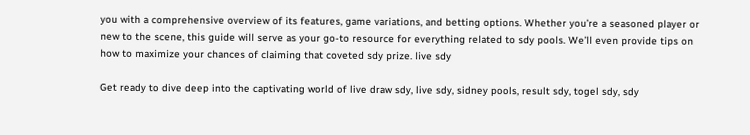you with a comprehensive overview of its features, game variations, and betting options. Whether you’re a seasoned player or new to the scene, this guide will serve as your go-to resource for everything related to sdy pools. We’ll even provide tips on how to maximize your chances of claiming that coveted sdy prize. live sdy

Get ready to dive deep into the captivating world of live draw sdy, live sdy, sidney pools, result sdy, togel sdy, sdy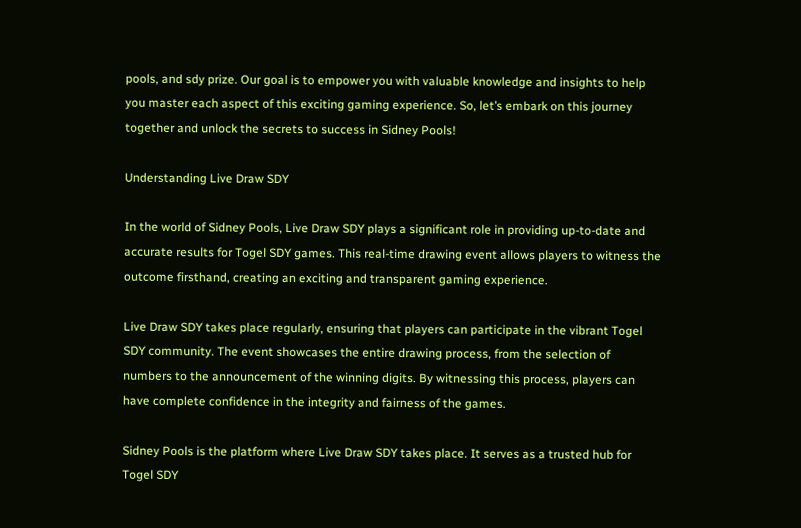pools, and sdy prize. Our goal is to empower you with valuable knowledge and insights to help you master each aspect of this exciting gaming experience. So, let’s embark on this journey together and unlock the secrets to success in Sidney Pools!

Understanding Live Draw SDY

In the world of Sidney Pools, Live Draw SDY plays a significant role in providing up-to-date and accurate results for Togel SDY games. This real-time drawing event allows players to witness the outcome firsthand, creating an exciting and transparent gaming experience.

Live Draw SDY takes place regularly, ensuring that players can participate in the vibrant Togel SDY community. The event showcases the entire drawing process, from the selection of numbers to the announcement of the winning digits. By witnessing this process, players can have complete confidence in the integrity and fairness of the games.

Sidney Pools is the platform where Live Draw SDY takes place. It serves as a trusted hub for Togel SDY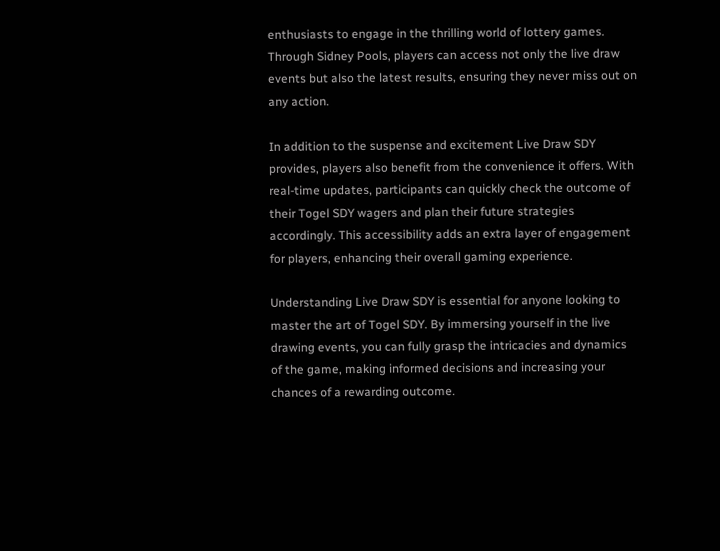enthusiasts to engage in the thrilling world of lottery games. Through Sidney Pools, players can access not only the live draw events but also the latest results, ensuring they never miss out on any action.

In addition to the suspense and excitement Live Draw SDY provides, players also benefit from the convenience it offers. With real-time updates, participants can quickly check the outcome of their Togel SDY wagers and plan their future strategies accordingly. This accessibility adds an extra layer of engagement for players, enhancing their overall gaming experience.

Understanding Live Draw SDY is essential for anyone looking to master the art of Togel SDY. By immersing yourself in the live drawing events, you can fully grasp the intricacies and dynamics of the game, making informed decisions and increasing your chances of a rewarding outcome.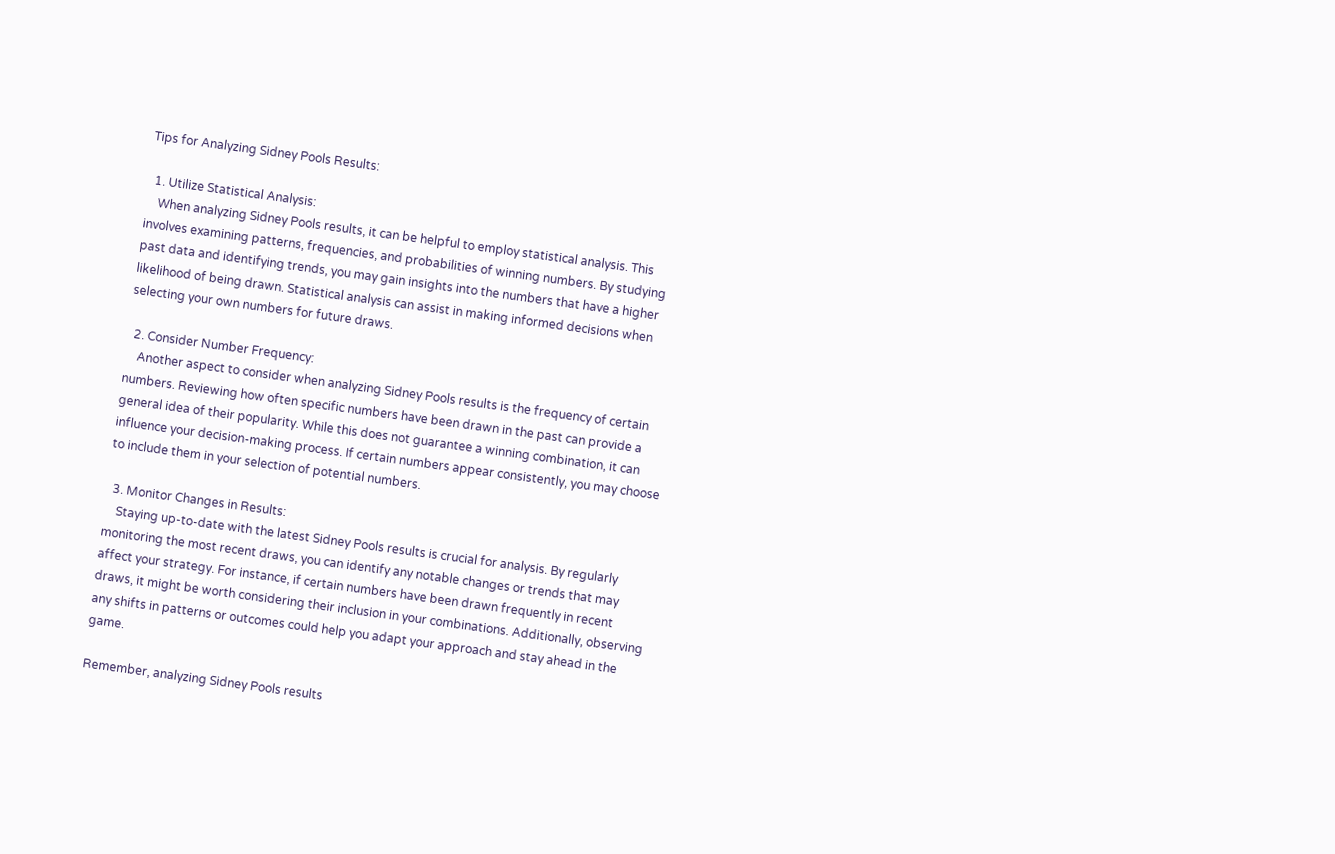Tips for Analyzing Sidney Pools Results:

  1. Utilize Statistical Analysis:
    When analyzing Sidney Pools results, it can be helpful to employ statistical analysis. This involves examining patterns, frequencies, and probabilities of winning numbers. By studying past data and identifying trends, you may gain insights into the numbers that have a higher likelihood of being drawn. Statistical analysis can assist in making informed decisions when selecting your own numbers for future draws.

  2. Consider Number Frequency:
    Another aspect to consider when analyzing Sidney Pools results is the frequency of certain numbers. Reviewing how often specific numbers have been drawn in the past can provide a general idea of their popularity. While this does not guarantee a winning combination, it can influence your decision-making process. If certain numbers appear consistently, you may choose to include them in your selection of potential numbers.

  3. Monitor Changes in Results:
    Staying up-to-date with the latest Sidney Pools results is crucial for analysis. By regularly monitoring the most recent draws, you can identify any notable changes or trends that may affect your strategy. For instance, if certain numbers have been drawn frequently in recent draws, it might be worth considering their inclusion in your combinations. Additionally, observing any shifts in patterns or outcomes could help you adapt your approach and stay ahead in the game.

Remember, analyzing Sidney Pools results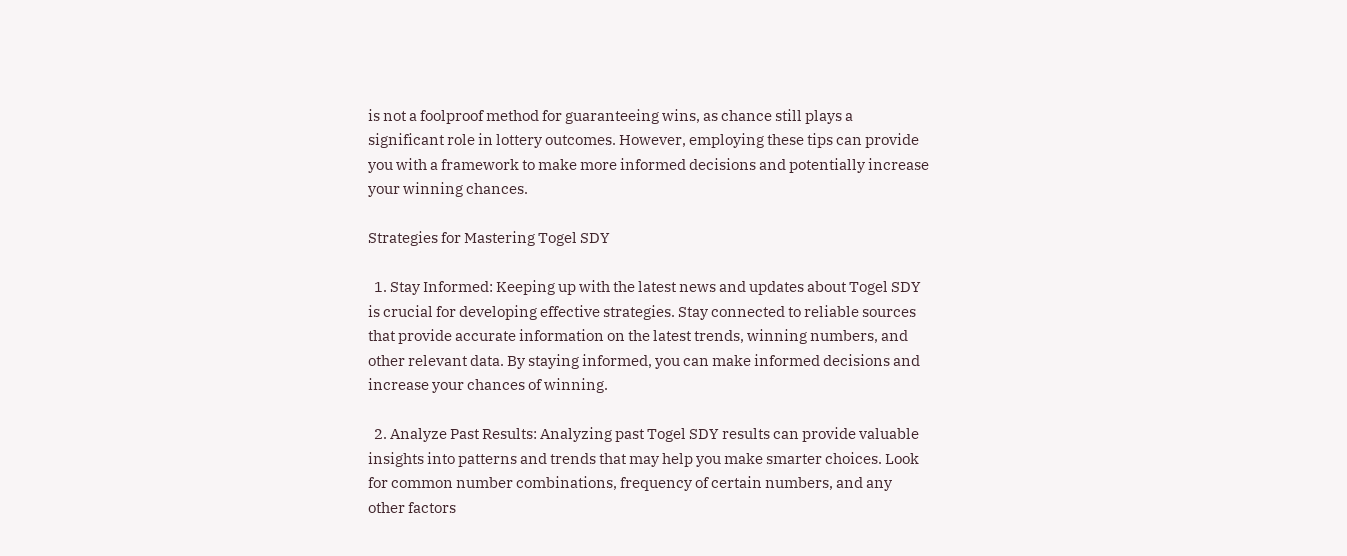is not a foolproof method for guaranteeing wins, as chance still plays a significant role in lottery outcomes. However, employing these tips can provide you with a framework to make more informed decisions and potentially increase your winning chances.

Strategies for Mastering Togel SDY

  1. Stay Informed: Keeping up with the latest news and updates about Togel SDY is crucial for developing effective strategies. Stay connected to reliable sources that provide accurate information on the latest trends, winning numbers, and other relevant data. By staying informed, you can make informed decisions and increase your chances of winning.

  2. Analyze Past Results: Analyzing past Togel SDY results can provide valuable insights into patterns and trends that may help you make smarter choices. Look for common number combinations, frequency of certain numbers, and any other factors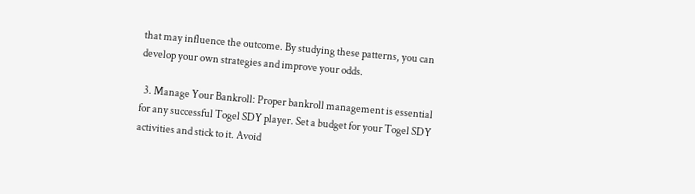that may influence the outcome. By studying these patterns, you can develop your own strategies and improve your odds.

  3. Manage Your Bankroll: Proper bankroll management is essential for any successful Togel SDY player. Set a budget for your Togel SDY activities and stick to it. Avoid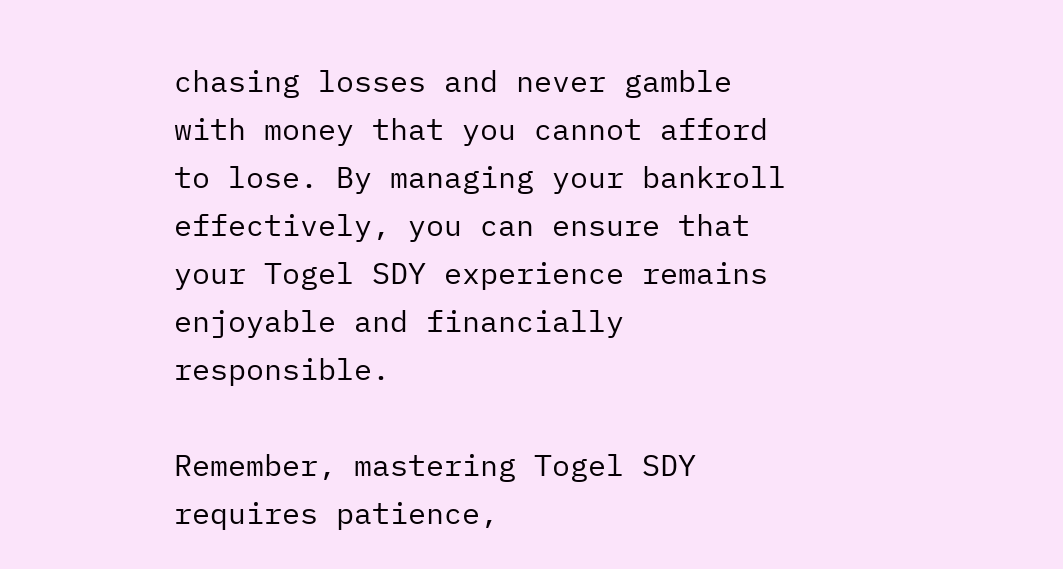chasing losses and never gamble with money that you cannot afford to lose. By managing your bankroll effectively, you can ensure that your Togel SDY experience remains enjoyable and financially responsible.

Remember, mastering Togel SDY requires patience,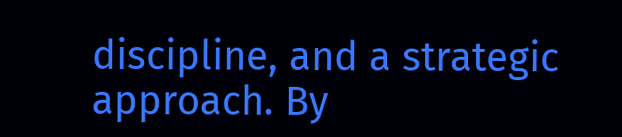discipline, and a strategic approach. By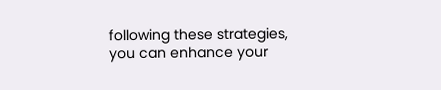following these strategies, you can enhance your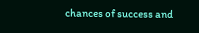chances of success and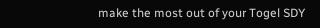make the most out of your Togel SDY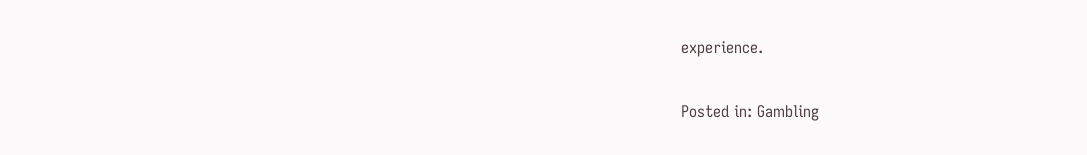experience.

Posted in: Gambling